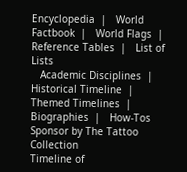Encyclopedia  |   World Factbook  |   World Flags  |   Reference Tables  |   List of Lists
   Academic Disciplines  |   Historical Timeline  |   Themed Timelines  |   Biographies  |   How-Tos
Sponsor by The Tattoo Collection
Timeline of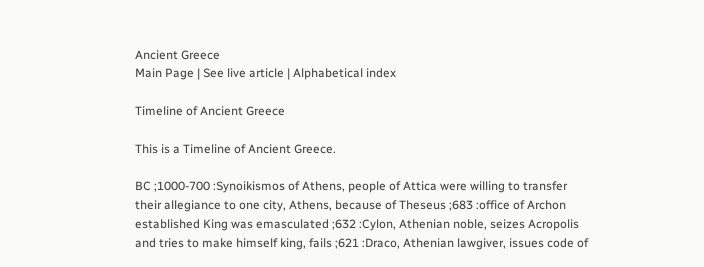Ancient Greece
Main Page | See live article | Alphabetical index

Timeline of Ancient Greece

This is a Timeline of Ancient Greece.

BC ;1000-700 :Synoikismos of Athens, people of Attica were willing to transfer their allegiance to one city, Athens, because of Theseus ;683 :office of Archon established King was emasculated ;632 :Cylon, Athenian noble, seizes Acropolis and tries to make himself king, fails ;621 :Draco, Athenian lawgiver, issues code of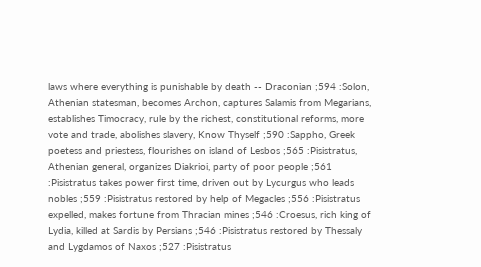laws where everything is punishable by death -- Draconian ;594 :Solon, Athenian statesman, becomes Archon, captures Salamis from Megarians, establishes Timocracy, rule by the richest, constitutional reforms, more vote and trade, abolishes slavery, Know Thyself ;590 :Sappho, Greek poetess and priestess, flourishes on island of Lesbos ;565 :Pisistratus, Athenian general, organizes Diakrioi, party of poor people ;561 :Pisistratus takes power first time, driven out by Lycurgus who leads nobles ;559 :Pisistratus restored by help of Megacles ;556 :Pisistratus expelled, makes fortune from Thracian mines ;546 :Croesus, rich king of Lydia, killed at Sardis by Persians ;546 :Pisistratus restored by Thessaly and Lygdamos of Naxos ;527 :Pisistratus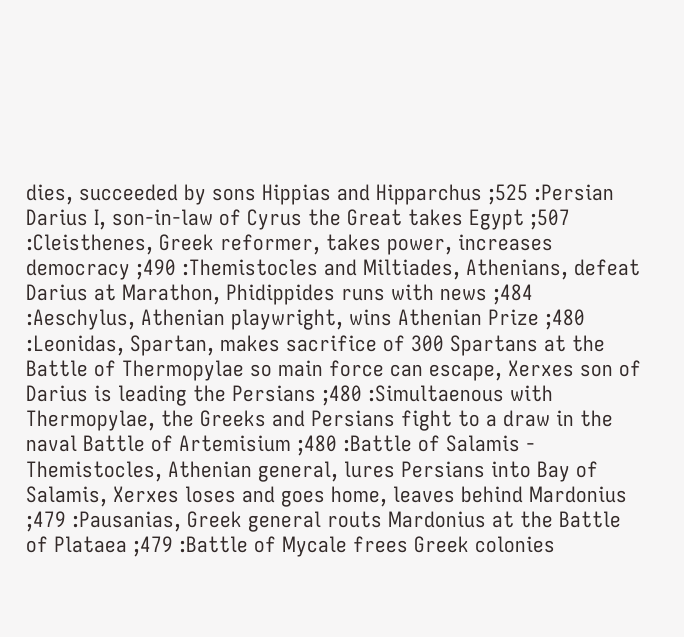dies, succeeded by sons Hippias and Hipparchus ;525 :Persian Darius I, son-in-law of Cyrus the Great takes Egypt ;507 :Cleisthenes, Greek reformer, takes power, increases democracy ;490 :Themistocles and Miltiades, Athenians, defeat Darius at Marathon, Phidippides runs with news ;484 :Aeschylus, Athenian playwright, wins Athenian Prize ;480 :Leonidas, Spartan, makes sacrifice of 300 Spartans at the Battle of Thermopylae so main force can escape, Xerxes son of Darius is leading the Persians ;480 :Simultaenous with Thermopylae, the Greeks and Persians fight to a draw in the naval Battle of Artemisium ;480 :Battle of Salamis - Themistocles, Athenian general, lures Persians into Bay of Salamis, Xerxes loses and goes home, leaves behind Mardonius ;479 :Pausanias, Greek general routs Mardonius at the Battle of Plataea ;479 :Battle of Mycale frees Greek colonies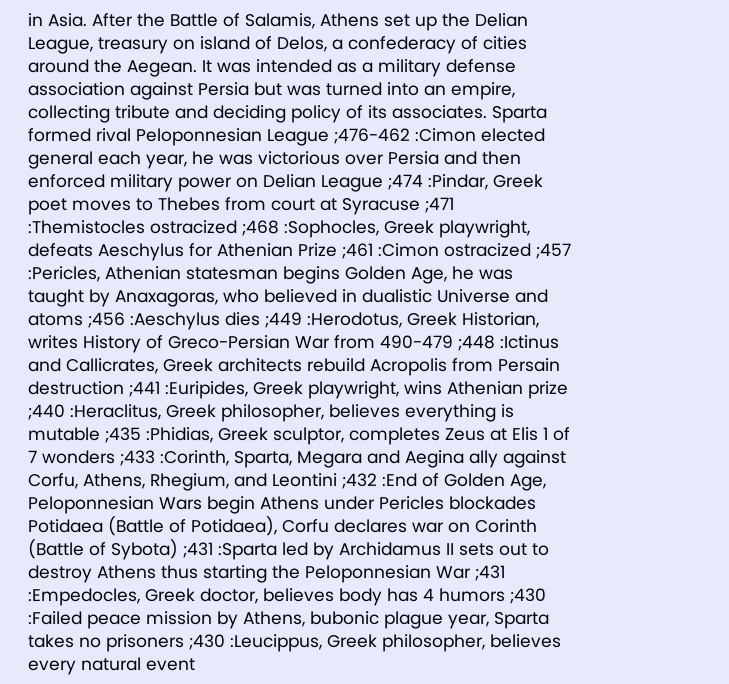in Asia. After the Battle of Salamis, Athens set up the Delian League, treasury on island of Delos, a confederacy of cities around the Aegean. It was intended as a military defense association against Persia but was turned into an empire, collecting tribute and deciding policy of its associates. Sparta formed rival Peloponnesian League ;476-462 :Cimon elected general each year, he was victorious over Persia and then enforced military power on Delian League ;474 :Pindar, Greek poet moves to Thebes from court at Syracuse ;471 :Themistocles ostracized ;468 :Sophocles, Greek playwright, defeats Aeschylus for Athenian Prize ;461 :Cimon ostracized ;457 :Pericles, Athenian statesman begins Golden Age, he was taught by Anaxagoras, who believed in dualistic Universe and atoms ;456 :Aeschylus dies ;449 :Herodotus, Greek Historian, writes History of Greco-Persian War from 490-479 ;448 :Ictinus and Callicrates, Greek architects rebuild Acropolis from Persain destruction ;441 :Euripides, Greek playwright, wins Athenian prize ;440 :Heraclitus, Greek philosopher, believes everything is mutable ;435 :Phidias, Greek sculptor, completes Zeus at Elis 1 of 7 wonders ;433 :Corinth, Sparta, Megara and Aegina ally against Corfu, Athens, Rhegium, and Leontini ;432 :End of Golden Age, Peloponnesian Wars begin Athens under Pericles blockades Potidaea (Battle of Potidaea), Corfu declares war on Corinth (Battle of Sybota) ;431 :Sparta led by Archidamus II sets out to destroy Athens thus starting the Peloponnesian War ;431 :Empedocles, Greek doctor, believes body has 4 humors ;430 :Failed peace mission by Athens, bubonic plague year, Sparta takes no prisoners ;430 :Leucippus, Greek philosopher, believes every natural event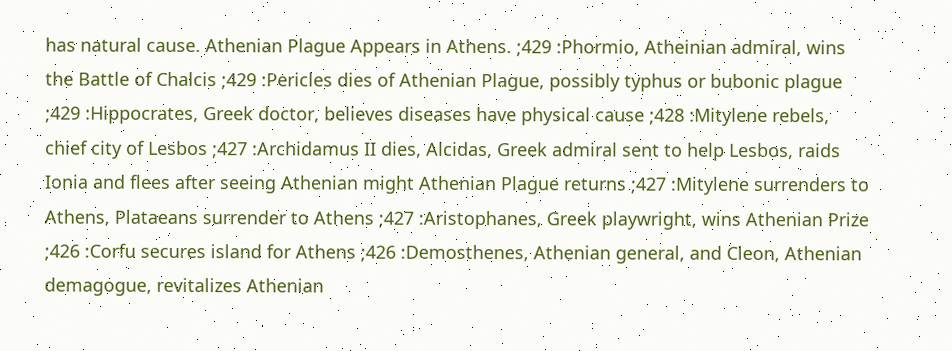has natural cause. Athenian Plague Appears in Athens. ;429 :Phormio, Atheinian admiral, wins the Battle of Chalcis ;429 :Pericles dies of Athenian Plague, possibly typhus or bubonic plague ;429 :Hippocrates, Greek doctor, believes diseases have physical cause ;428 :Mitylene rebels, chief city of Lesbos ;427 :Archidamus II dies, Alcidas, Greek admiral sent to help Lesbos, raids Ionia and flees after seeing Athenian might Athenian Plague returns ;427 :Mitylene surrenders to Athens, Plataeans surrender to Athens ;427 :Aristophanes, Greek playwright, wins Athenian Prize ;426 :Corfu secures island for Athens ;426 :Demosthenes, Athenian general, and Cleon, Athenian demagogue, revitalizes Athenian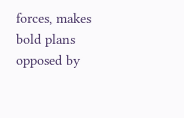forces, makes bold plans opposed by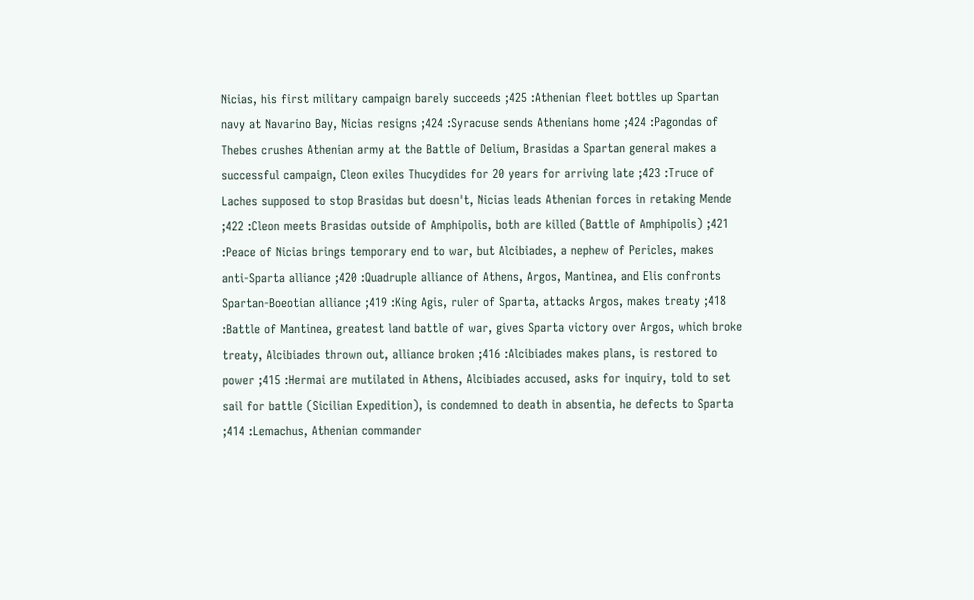Nicias, his first military campaign barely succeeds ;425 :Athenian fleet bottles up Spartan navy at Navarino Bay, Nicias resigns ;424 :Syracuse sends Athenians home ;424 :Pagondas of Thebes crushes Athenian army at the Battle of Delium, Brasidas a Spartan general makes a successful campaign, Cleon exiles Thucydides for 20 years for arriving late ;423 :Truce of Laches supposed to stop Brasidas but doesn't, Nicias leads Athenian forces in retaking Mende ;422 :Cleon meets Brasidas outside of Amphipolis, both are killed (Battle of Amphipolis) ;421 :Peace of Nicias brings temporary end to war, but Alcibiades, a nephew of Pericles, makes anti-Sparta alliance ;420 :Quadruple alliance of Athens, Argos, Mantinea, and Elis confronts Spartan-Boeotian alliance ;419 :King Agis, ruler of Sparta, attacks Argos, makes treaty ;418 :Battle of Mantinea, greatest land battle of war, gives Sparta victory over Argos, which broke treaty, Alcibiades thrown out, alliance broken ;416 :Alcibiades makes plans, is restored to power ;415 :Hermai are mutilated in Athens, Alcibiades accused, asks for inquiry, told to set sail for battle (Sicilian Expedition), is condemned to death in absentia, he defects to Sparta ;414 :Lemachus, Athenian commander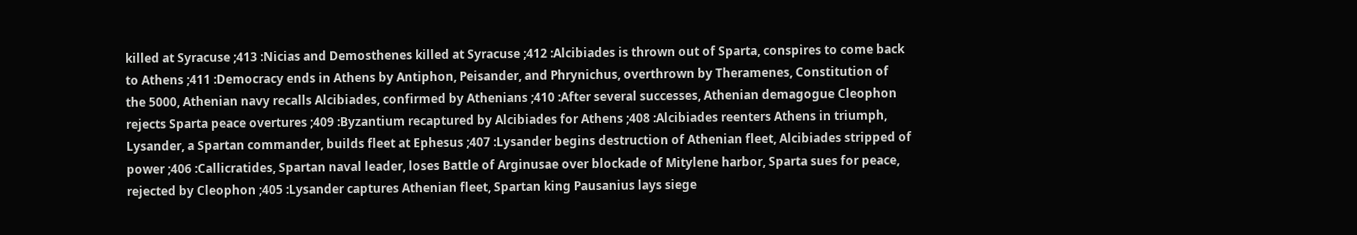killed at Syracuse ;413 :Nicias and Demosthenes killed at Syracuse ;412 :Alcibiades is thrown out of Sparta, conspires to come back to Athens ;411 :Democracy ends in Athens by Antiphon, Peisander, and Phrynichus, overthrown by Theramenes, Constitution of the 5000, Athenian navy recalls Alcibiades, confirmed by Athenians ;410 :After several successes, Athenian demagogue Cleophon rejects Sparta peace overtures ;409 :Byzantium recaptured by Alcibiades for Athens ;408 :Alcibiades reenters Athens in triumph, Lysander, a Spartan commander, builds fleet at Ephesus ;407 :Lysander begins destruction of Athenian fleet, Alcibiades stripped of power ;406 :Callicratides, Spartan naval leader, loses Battle of Arginusae over blockade of Mitylene harbor, Sparta sues for peace, rejected by Cleophon ;405 :Lysander captures Athenian fleet, Spartan king Pausanius lays siege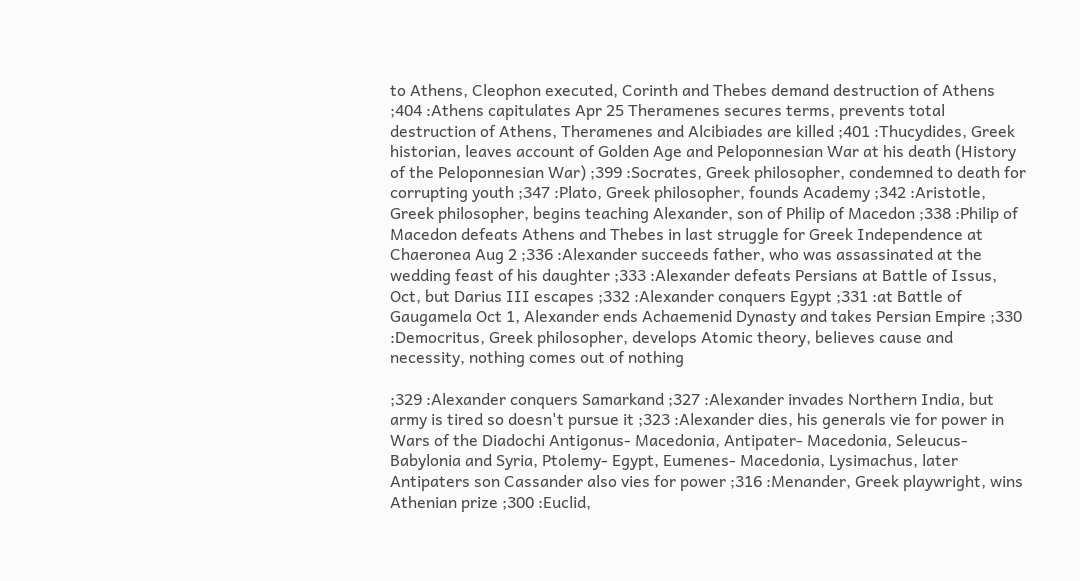to Athens, Cleophon executed, Corinth and Thebes demand destruction of Athens ;404 :Athens capitulates Apr 25 Theramenes secures terms, prevents total destruction of Athens, Theramenes and Alcibiades are killed ;401 :Thucydides, Greek historian, leaves account of Golden Age and Peloponnesian War at his death (History of the Peloponnesian War) ;399 :Socrates, Greek philosopher, condemned to death for corrupting youth ;347 :Plato, Greek philosopher, founds Academy ;342 :Aristotle, Greek philosopher, begins teaching Alexander, son of Philip of Macedon ;338 :Philip of Macedon defeats Athens and Thebes in last struggle for Greek Independence at Chaeronea Aug 2 ;336 :Alexander succeeds father, who was assassinated at the wedding feast of his daughter ;333 :Alexander defeats Persians at Battle of Issus, Oct, but Darius III escapes ;332 :Alexander conquers Egypt ;331 :at Battle of Gaugamela Oct 1, Alexander ends Achaemenid Dynasty and takes Persian Empire ;330 :Democritus, Greek philosopher, develops Atomic theory, believes cause and necessity, nothing comes out of nothing

;329 :Alexander conquers Samarkand ;327 :Alexander invades Northern India, but army is tired so doesn't pursue it ;323 :Alexander dies, his generals vie for power in Wars of the Diadochi Antigonus- Macedonia, Antipater- Macedonia, Seleucus- Babylonia and Syria, Ptolemy- Egypt, Eumenes- Macedonia, Lysimachus, later Antipaters son Cassander also vies for power ;316 :Menander, Greek playwright, wins Athenian prize ;300 :Euclid,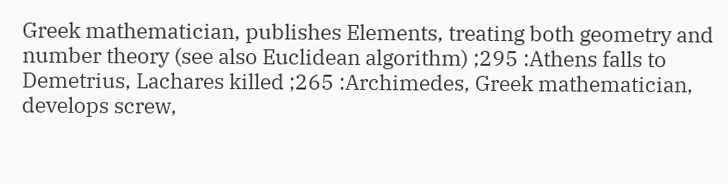Greek mathematician, publishes Elements, treating both geometry and number theory (see also Euclidean algorithm) ;295 :Athens falls to Demetrius, Lachares killed ;265 :Archimedes, Greek mathematician, develops screw,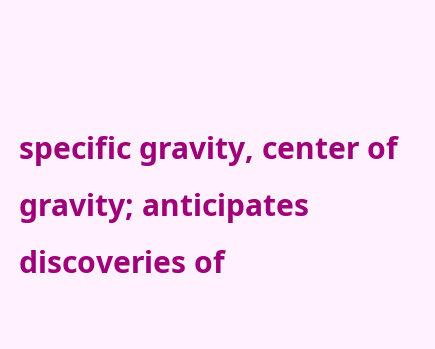specific gravity, center of gravity; anticipates discoveries of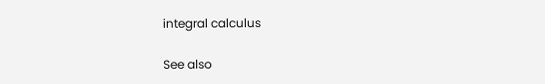integral calculus

See also